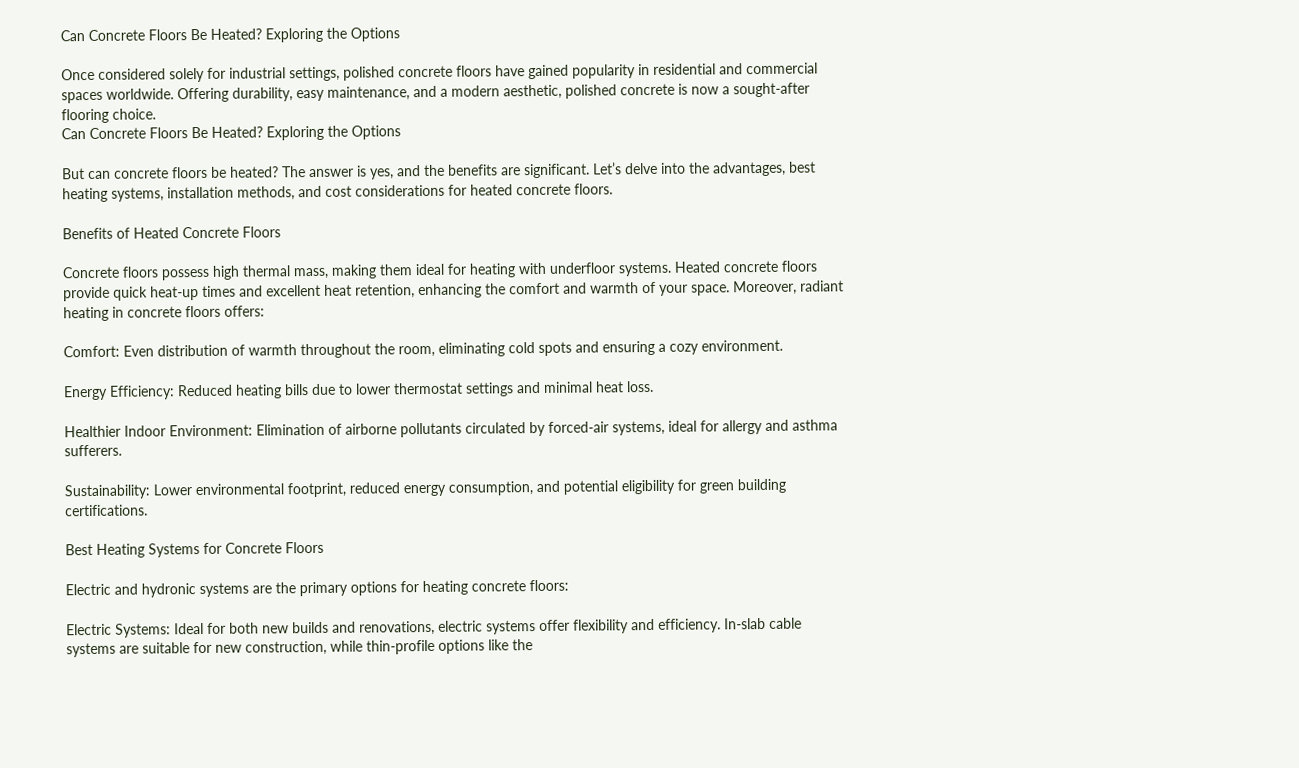Can Concrete Floors Be Heated? Exploring the Options

Once considered solely for industrial settings, polished concrete floors have gained popularity in residential and commercial spaces worldwide. Offering durability, easy maintenance, and a modern aesthetic, polished concrete is now a sought-after flooring choice.
Can Concrete Floors Be Heated? Exploring the Options

But can concrete floors be heated? The answer is yes, and the benefits are significant. Let’s delve into the advantages, best heating systems, installation methods, and cost considerations for heated concrete floors.

Benefits of Heated Concrete Floors

Concrete floors possess high thermal mass, making them ideal for heating with underfloor systems. Heated concrete floors provide quick heat-up times and excellent heat retention, enhancing the comfort and warmth of your space. Moreover, radiant heating in concrete floors offers:

Comfort: Even distribution of warmth throughout the room, eliminating cold spots and ensuring a cozy environment.

Energy Efficiency: Reduced heating bills due to lower thermostat settings and minimal heat loss.

Healthier Indoor Environment: Elimination of airborne pollutants circulated by forced-air systems, ideal for allergy and asthma sufferers.

Sustainability: Lower environmental footprint, reduced energy consumption, and potential eligibility for green building certifications.

Best Heating Systems for Concrete Floors

Electric and hydronic systems are the primary options for heating concrete floors:

Electric Systems: Ideal for both new builds and renovations, electric systems offer flexibility and efficiency. In-slab cable systems are suitable for new construction, while thin-profile options like the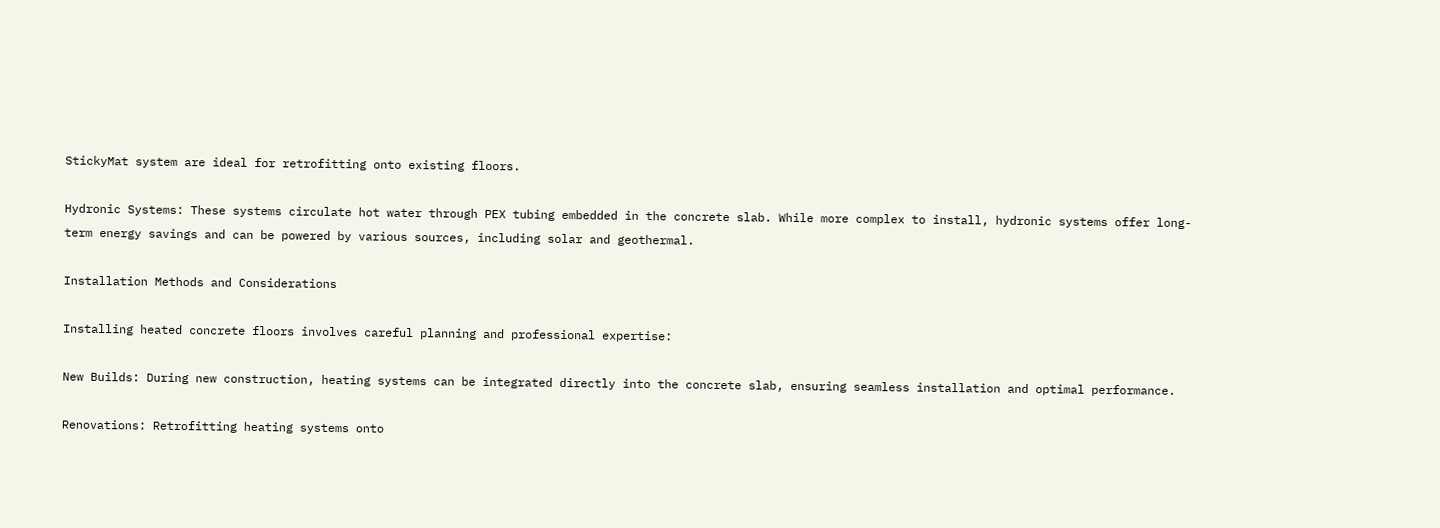StickyMat system are ideal for retrofitting onto existing floors.

Hydronic Systems: These systems circulate hot water through PEX tubing embedded in the concrete slab. While more complex to install, hydronic systems offer long-term energy savings and can be powered by various sources, including solar and geothermal.

Installation Methods and Considerations

Installing heated concrete floors involves careful planning and professional expertise:

New Builds: During new construction, heating systems can be integrated directly into the concrete slab, ensuring seamless installation and optimal performance.

Renovations: Retrofitting heating systems onto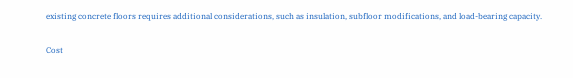existing concrete floors requires additional considerations, such as insulation, subfloor modifications, and load-bearing capacity.

Cost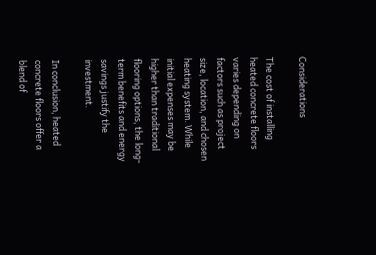Considerations

The cost of installing heated concrete floors varies depending on factors such as project size, location, and chosen heating system. While initial expenses may be higher than traditional flooring options, the long-term benefits and energy savings justify the investment.

In conclusion, heated concrete floors offer a blend of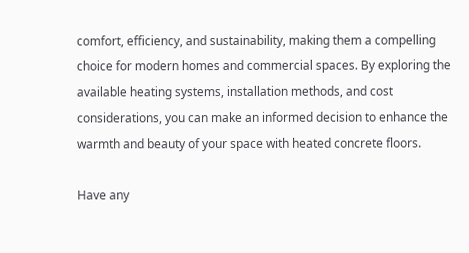comfort, efficiency, and sustainability, making them a compelling choice for modern homes and commercial spaces. By exploring the available heating systems, installation methods, and cost considerations, you can make an informed decision to enhance the warmth and beauty of your space with heated concrete floors.

Have any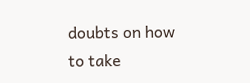doubts on how to take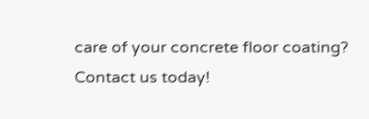care of your concrete floor coating? Contact us today!